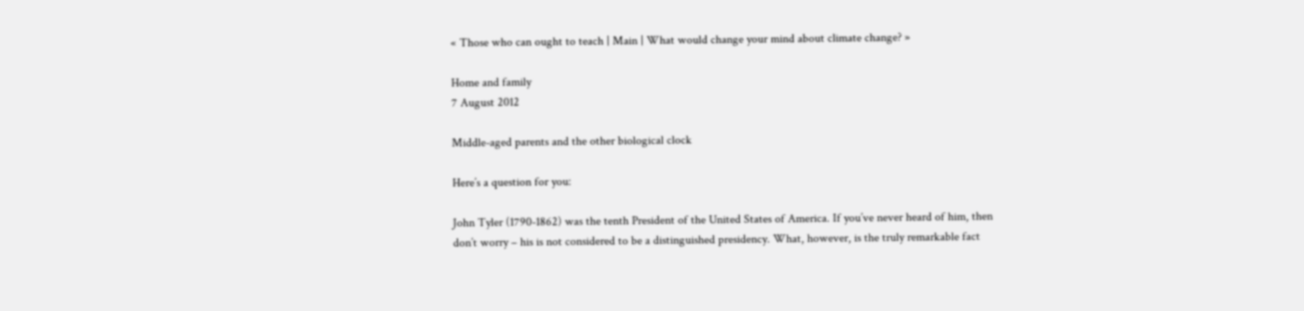« Those who can ought to teach | Main | What would change your mind about climate change? »

Home and family
7 August 2012

Middle-aged parents and the other biological clock

Here’s a question for you:

John Tyler (1790-1862) was the tenth President of the United States of America. If you’ve never heard of him, then don’t worry – his is not considered to be a distinguished presidency. What, however, is the truly remarkable fact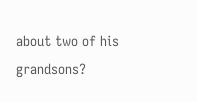about two of his grandsons?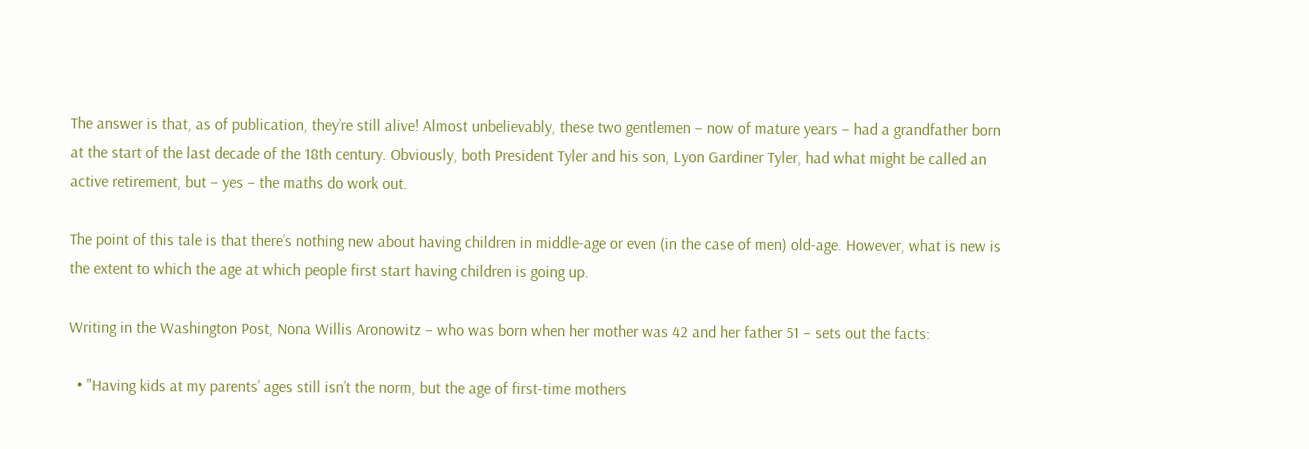The answer is that, as of publication, they’re still alive! Almost unbelievably, these two gentlemen – now of mature years – had a grandfather born at the start of the last decade of the 18th century. Obviously, both President Tyler and his son, Lyon Gardiner Tyler, had what might be called an active retirement, but – yes – the maths do work out.

The point of this tale is that there’s nothing new about having children in middle-age or even (in the case of men) old-age. However, what is new is the extent to which the age at which people first start having children is going up.

Writing in the Washington Post, Nona Willis Aronowitz – who was born when her mother was 42 and her father 51 – sets out the facts:

  • "Having kids at my parents’ ages still isn’t the norm, but the age of first-time mothers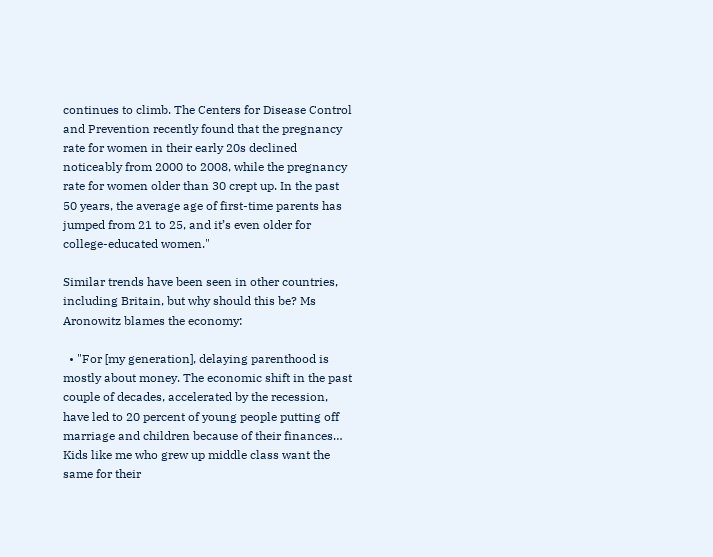continues to climb. The Centers for Disease Control and Prevention recently found that the pregnancy rate for women in their early 20s declined noticeably from 2000 to 2008, while the pregnancy rate for women older than 30 crept up. In the past 50 years, the average age of first-time parents has jumped from 21 to 25, and it’s even older for college-educated women."

Similar trends have been seen in other countries, including Britain, but why should this be? Ms Aronowitz blames the economy:

  • "For [my generation], delaying parenthood is mostly about money. The economic shift in the past couple of decades, accelerated by the recession, have led to 20 percent of young people putting off marriage and children because of their finances… Kids like me who grew up middle class want the same for their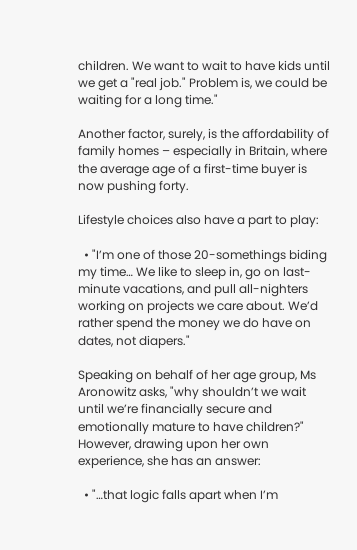children. We want to wait to have kids until we get a "real job." Problem is, we could be waiting for a long time."

Another factor, surely, is the affordability of family homes – especially in Britain, where the average age of a first-time buyer is now pushing forty.

Lifestyle choices also have a part to play:

  • "I’m one of those 20-somethings biding my time… We like to sleep in, go on last-minute vacations, and pull all-nighters working on projects we care about. We’d rather spend the money we do have on dates, not diapers."

Speaking on behalf of her age group, Ms Aronowitz asks, "why shouldn’t we wait until we’re financially secure and emotionally mature to have children?" However, drawing upon her own experience, she has an answer:

  • "…that logic falls apart when I’m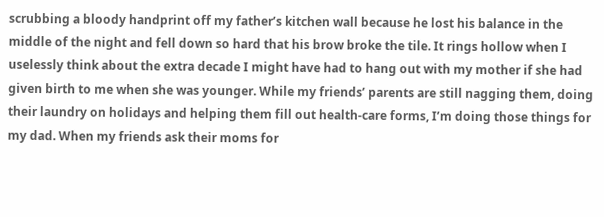scrubbing a bloody handprint off my father’s kitchen wall because he lost his balance in the middle of the night and fell down so hard that his brow broke the tile. It rings hollow when I uselessly think about the extra decade I might have had to hang out with my mother if she had given birth to me when she was younger. While my friends’ parents are still nagging them, doing their laundry on holidays and helping them fill out health-care forms, I’m doing those things for my dad. When my friends ask their moms for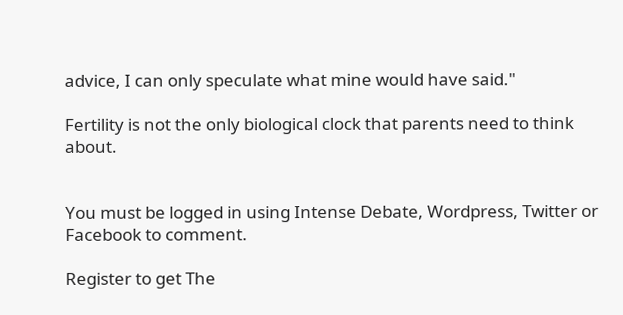advice, I can only speculate what mine would have said."

Fertility is not the only biological clock that parents need to think about.


You must be logged in using Intense Debate, Wordpress, Twitter or Facebook to comment.

Register to get The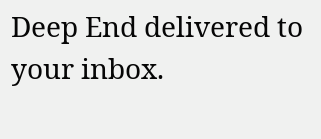Deep End delivered to your inbox.